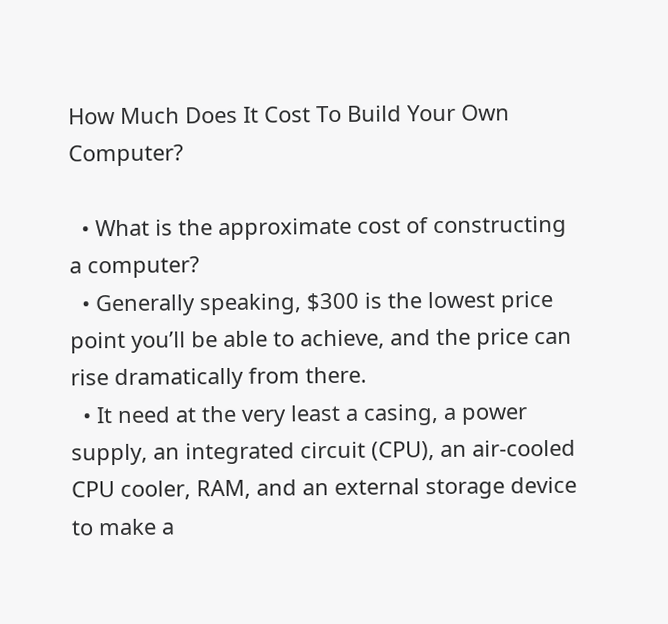How Much Does It Cost To Build Your Own Computer?

  • What is the approximate cost of constructing a computer?
  • Generally speaking, $300 is the lowest price point you’ll be able to achieve, and the price can rise dramatically from there.
  • It need at the very least a casing, a power supply, an integrated circuit (CPU), an air-cooled CPU cooler, RAM, and an external storage device to make a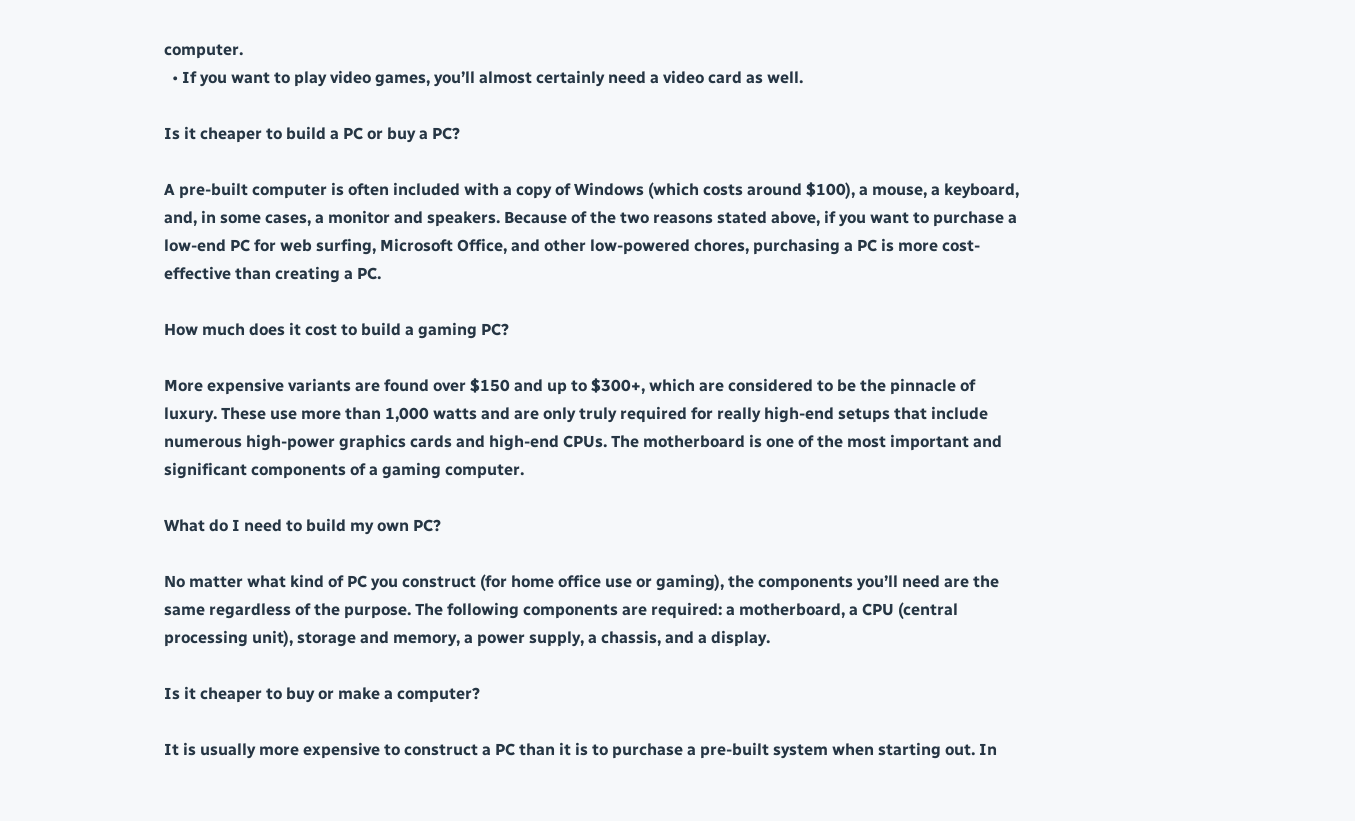computer.
  • If you want to play video games, you’ll almost certainly need a video card as well.

Is it cheaper to build a PC or buy a PC?

A pre-built computer is often included with a copy of Windows (which costs around $100), a mouse, a keyboard, and, in some cases, a monitor and speakers. Because of the two reasons stated above, if you want to purchase a low-end PC for web surfing, Microsoft Office, and other low-powered chores, purchasing a PC is more cost-effective than creating a PC.

How much does it cost to build a gaming PC?

More expensive variants are found over $150 and up to $300+, which are considered to be the pinnacle of luxury. These use more than 1,000 watts and are only truly required for really high-end setups that include numerous high-power graphics cards and high-end CPUs. The motherboard is one of the most important and significant components of a gaming computer.

What do I need to build my own PC?

No matter what kind of PC you construct (for home office use or gaming), the components you’ll need are the same regardless of the purpose. The following components are required: a motherboard, a CPU (central processing unit), storage and memory, a power supply, a chassis, and a display.

Is it cheaper to buy or make a computer?

It is usually more expensive to construct a PC than it is to purchase a pre-built system when starting out. In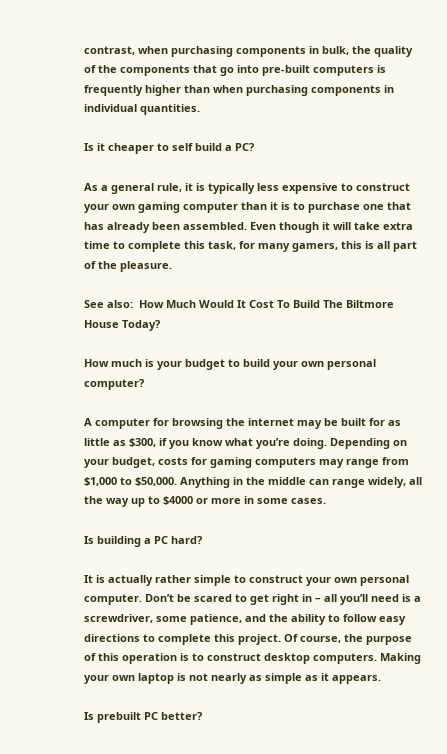contrast, when purchasing components in bulk, the quality of the components that go into pre-built computers is frequently higher than when purchasing components in individual quantities.

Is it cheaper to self build a PC?

As a general rule, it is typically less expensive to construct your own gaming computer than it is to purchase one that has already been assembled. Even though it will take extra time to complete this task, for many gamers, this is all part of the pleasure.

See also:  How Much Would It Cost To Build The Biltmore House Today?

How much is your budget to build your own personal computer?

A computer for browsing the internet may be built for as little as $300, if you know what you’re doing. Depending on your budget, costs for gaming computers may range from $1,000 to $50,000. Anything in the middle can range widely, all the way up to $4000 or more in some cases.

Is building a PC hard?

It is actually rather simple to construct your own personal computer. Don’t be scared to get right in – all you’ll need is a screwdriver, some patience, and the ability to follow easy directions to complete this project. Of course, the purpose of this operation is to construct desktop computers. Making your own laptop is not nearly as simple as it appears.

Is prebuilt PC better?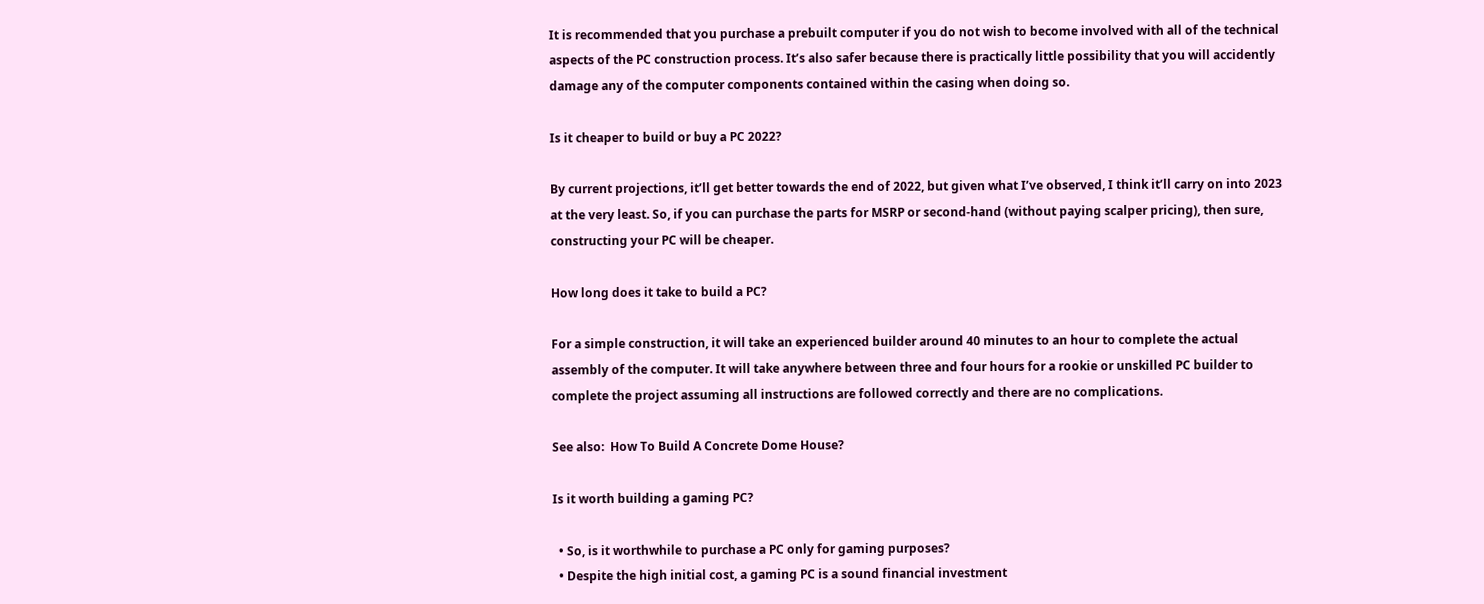It is recommended that you purchase a prebuilt computer if you do not wish to become involved with all of the technical aspects of the PC construction process. It’s also safer because there is practically little possibility that you will accidently damage any of the computer components contained within the casing when doing so.

Is it cheaper to build or buy a PC 2022?

By current projections, it’ll get better towards the end of 2022, but given what I’ve observed, I think it’ll carry on into 2023 at the very least. So, if you can purchase the parts for MSRP or second-hand (without paying scalper pricing), then sure, constructing your PC will be cheaper.

How long does it take to build a PC?

For a simple construction, it will take an experienced builder around 40 minutes to an hour to complete the actual assembly of the computer. It will take anywhere between three and four hours for a rookie or unskilled PC builder to complete the project assuming all instructions are followed correctly and there are no complications.

See also:  How To Build A Concrete Dome House?

Is it worth building a gaming PC?

  • So, is it worthwhile to purchase a PC only for gaming purposes?
  • Despite the high initial cost, a gaming PC is a sound financial investment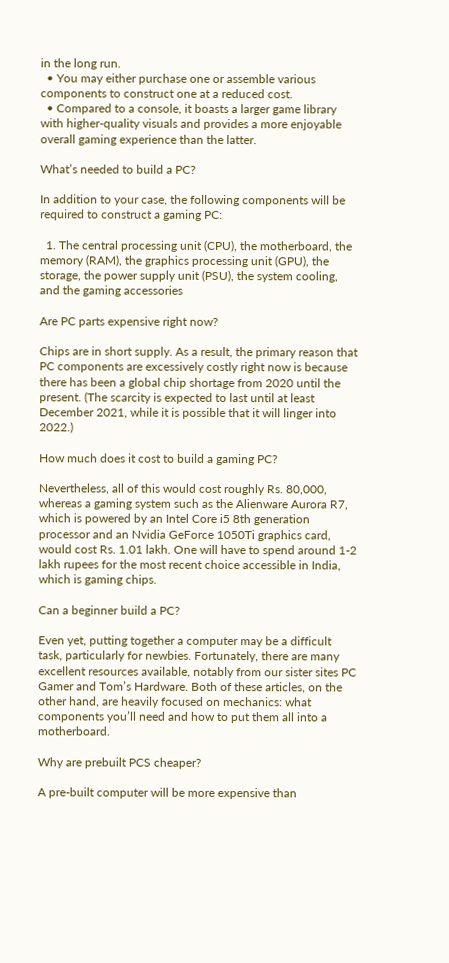in the long run.
  • You may either purchase one or assemble various components to construct one at a reduced cost.
  • Compared to a console, it boasts a larger game library with higher-quality visuals and provides a more enjoyable overall gaming experience than the latter.

What’s needed to build a PC?

In addition to your case, the following components will be required to construct a gaming PC:

  1. The central processing unit (CPU), the motherboard, the memory (RAM), the graphics processing unit (GPU), the storage, the power supply unit (PSU), the system cooling, and the gaming accessories

Are PC parts expensive right now?

Chips are in short supply. As a result, the primary reason that PC components are excessively costly right now is because there has been a global chip shortage from 2020 until the present. (The scarcity is expected to last until at least December 2021, while it is possible that it will linger into 2022.)

How much does it cost to build a gaming PC?

Nevertheless, all of this would cost roughly Rs. 80,000, whereas a gaming system such as the Alienware Aurora R7, which is powered by an Intel Core i5 8th generation processor and an Nvidia GeForce 1050Ti graphics card, would cost Rs. 1.01 lakh. One will have to spend around 1-2 lakh rupees for the most recent choice accessible in India, which is gaming chips.

Can a beginner build a PC?

Even yet, putting together a computer may be a difficult task, particularly for newbies. Fortunately, there are many excellent resources available, notably from our sister sites PC Gamer and Tom’s Hardware. Both of these articles, on the other hand, are heavily focused on mechanics: what components you’ll need and how to put them all into a motherboard.

Why are prebuilt PCS cheaper?

A pre-built computer will be more expensive than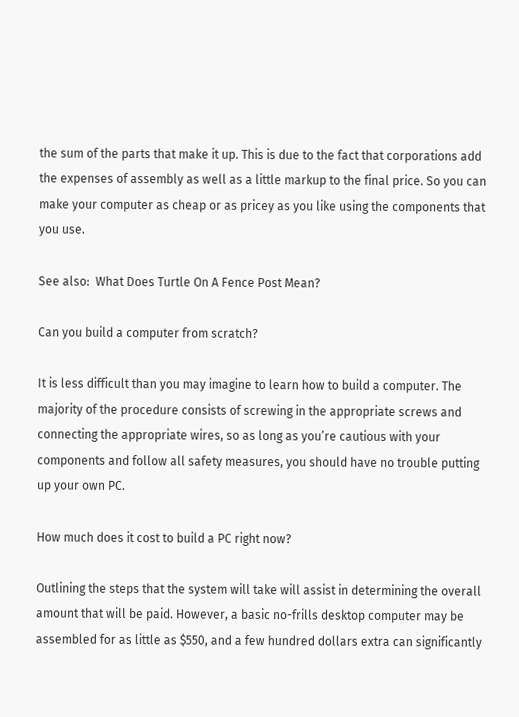the sum of the parts that make it up. This is due to the fact that corporations add the expenses of assembly as well as a little markup to the final price. So you can make your computer as cheap or as pricey as you like using the components that you use.

See also:  What Does Turtle On A Fence Post Mean?

Can you build a computer from scratch?

It is less difficult than you may imagine to learn how to build a computer. The majority of the procedure consists of screwing in the appropriate screws and connecting the appropriate wires, so as long as you’re cautious with your components and follow all safety measures, you should have no trouble putting up your own PC.

How much does it cost to build a PC right now?

Outlining the steps that the system will take will assist in determining the overall amount that will be paid. However, a basic no-frills desktop computer may be assembled for as little as $550, and a few hundred dollars extra can significantly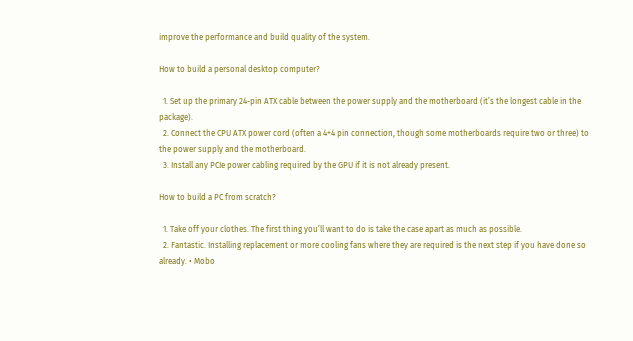improve the performance and build quality of the system.

How to build a personal desktop computer?

  1. Set up the primary 24-pin ATX cable between the power supply and the motherboard (it’s the longest cable in the package).
  2. Connect the CPU ATX power cord (often a 4+4 pin connection, though some motherboards require two or three) to the power supply and the motherboard.
  3. Install any PCIe power cabling required by the GPU if it is not already present.

How to build a PC from scratch?

  1. Take off your clothes. The first thing you’ll want to do is take the case apart as much as possible.
  2. Fantastic. Installing replacement or more cooling fans where they are required is the next step if you have done so already. • Mobo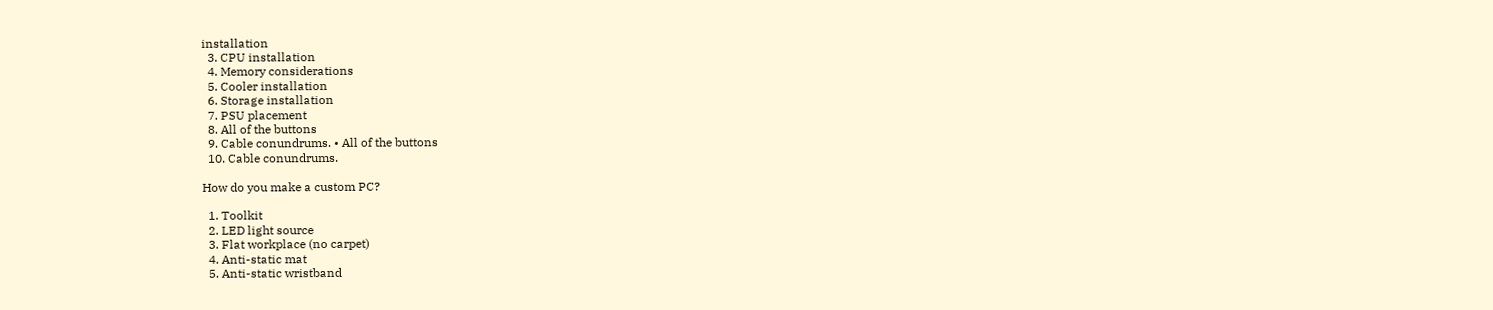installation
  3. CPU installation
  4. Memory considerations
  5. Cooler installation
  6. Storage installation
  7. PSU placement
  8. All of the buttons
  9. Cable conundrums. • All of the buttons
  10. Cable conundrums.

How do you make a custom PC?

  1. Toolkit
  2. LED light source
  3. Flat workplace (no carpet)
  4. Anti-static mat
  5. Anti-static wristband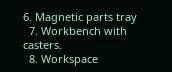6. Magnetic parts tray
  7. Workbench with casters.
  8. Workspace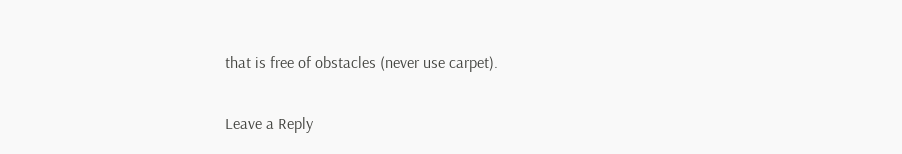that is free of obstacles (never use carpet).

Leave a Reply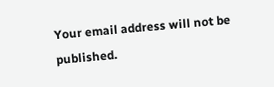Your email address will not be published.